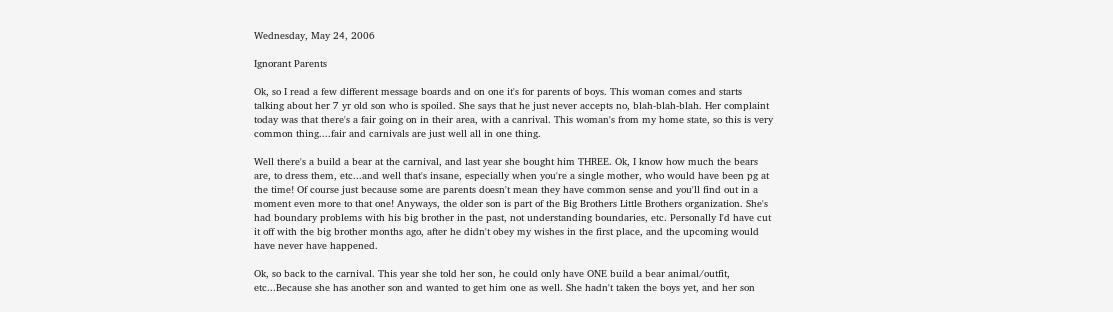Wednesday, May 24, 2006

Ignorant Parents

Ok, so I read a few different message boards and on one it's for parents of boys. This woman comes and starts talking about her 7 yr old son who is spoiled. She says that he just never accepts no, blah-blah-blah. Her complaint today was that there's a fair going on in their area, with a canrival. This woman's from my home state, so this is very common thing....fair and carnivals are just well all in one thing.

Well there's a build a bear at the carnival, and last year she bought him THREE. Ok, I know how much the bears are, to dress them, etc...and well that's insane, especially when you're a single mother, who would have been pg at the time! Of course just because some are parents doesn't mean they have common sense and you'll find out in a moment even more to that one! Anyways, the older son is part of the Big Brothers Little Brothers organization. She's had boundary problems with his big brother in the past, not understanding boundaries, etc. Personally I'd have cut it off with the big brother months ago, after he didn't obey my wishes in the first place, and the upcoming would have never have happened.

Ok, so back to the carnival. This year she told her son, he could only have ONE build a bear animal/outfit, etc...Because she has another son and wanted to get him one as well. She hadn't taken the boys yet, and her son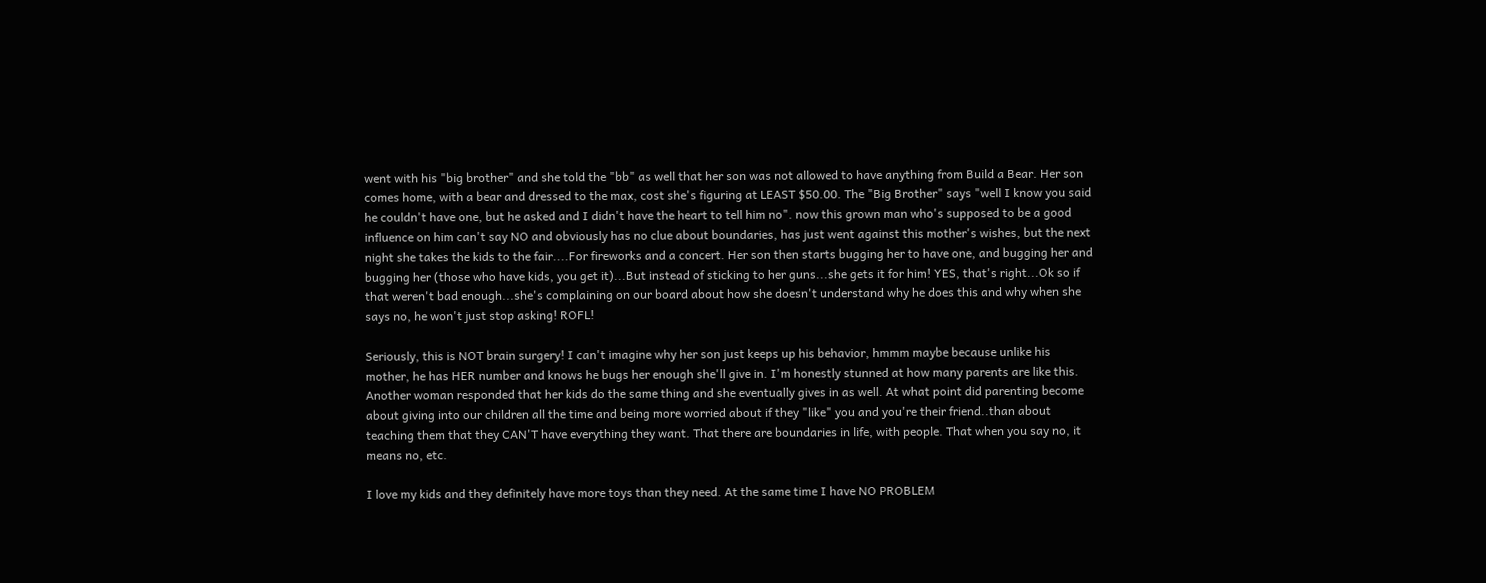went with his "big brother" and she told the "bb" as well that her son was not allowed to have anything from Build a Bear. Her son comes home, with a bear and dressed to the max, cost she's figuring at LEAST $50.00. The "Big Brother" says "well I know you said he couldn't have one, but he asked and I didn't have the heart to tell him no". now this grown man who's supposed to be a good influence on him can't say NO and obviously has no clue about boundaries, has just went against this mother's wishes, but the next night she takes the kids to the fair....For fireworks and a concert. Her son then starts bugging her to have one, and bugging her and bugging her (those who have kids, you get it)...But instead of sticking to her guns...she gets it for him! YES, that's right...Ok so if that weren't bad enough...she's complaining on our board about how she doesn't understand why he does this and why when she says no, he won't just stop asking! ROFL!

Seriously, this is NOT brain surgery! I can't imagine why her son just keeps up his behavior, hmmm maybe because unlike his mother, he has HER number and knows he bugs her enough she'll give in. I'm honestly stunned at how many parents are like this. Another woman responded that her kids do the same thing and she eventually gives in as well. At what point did parenting become about giving into our children all the time and being more worried about if they "like" you and you're their friend..than about teaching them that they CAN'T have everything they want. That there are boundaries in life, with people. That when you say no, it means no, etc.

I love my kids and they definitely have more toys than they need. At the same time I have NO PROBLEM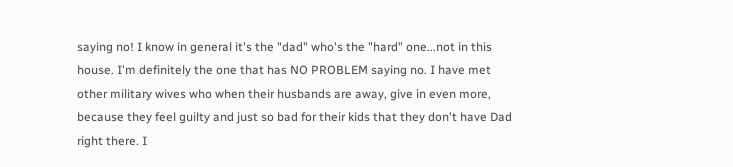saying no! I know in general it's the "dad" who's the "hard" one...not in this house. I'm definitely the one that has NO PROBLEM saying no. I have met other military wives who when their husbands are away, give in even more, because they feel guilty and just so bad for their kids that they don't have Dad right there. I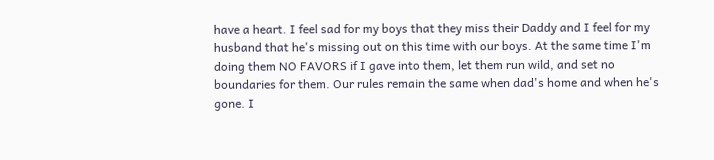have a heart. I feel sad for my boys that they miss their Daddy and I feel for my husband that he's missing out on this time with our boys. At the same time I'm doing them NO FAVORS if I gave into them, let them run wild, and set no boundaries for them. Our rules remain the same when dad's home and when he's gone. I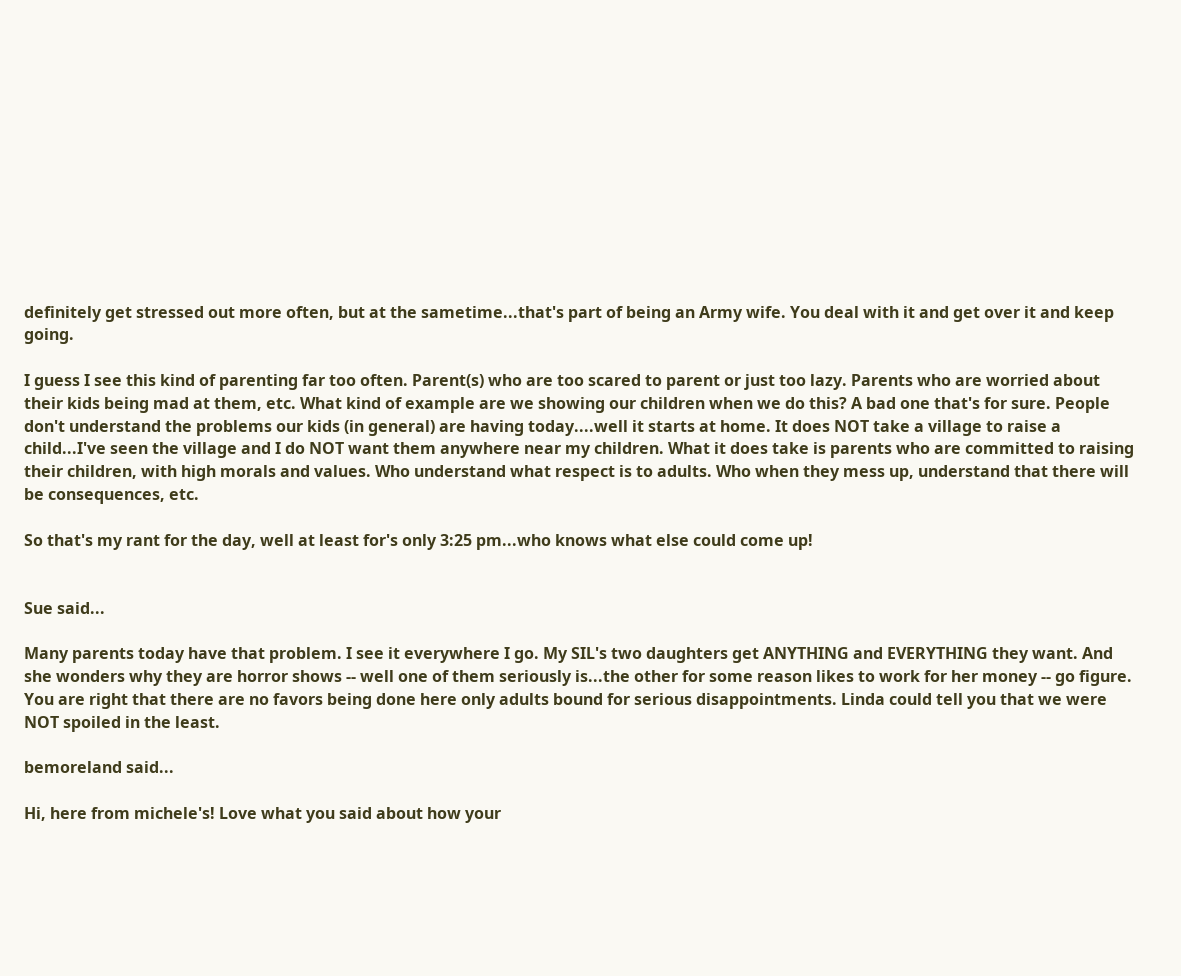definitely get stressed out more often, but at the sametime...that's part of being an Army wife. You deal with it and get over it and keep going.

I guess I see this kind of parenting far too often. Parent(s) who are too scared to parent or just too lazy. Parents who are worried about their kids being mad at them, etc. What kind of example are we showing our children when we do this? A bad one that's for sure. People don't understand the problems our kids (in general) are having today....well it starts at home. It does NOT take a village to raise a child...I've seen the village and I do NOT want them anywhere near my children. What it does take is parents who are committed to raising their children, with high morals and values. Who understand what respect is to adults. Who when they mess up, understand that there will be consequences, etc.

So that's my rant for the day, well at least for's only 3:25 pm...who knows what else could come up!


Sue said...

Many parents today have that problem. I see it everywhere I go. My SIL's two daughters get ANYTHING and EVERYTHING they want. And she wonders why they are horror shows -- well one of them seriously is...the other for some reason likes to work for her money -- go figure. You are right that there are no favors being done here only adults bound for serious disappointments. Linda could tell you that we were NOT spoiled in the least.

bemoreland said...

Hi, here from michele's! Love what you said about how your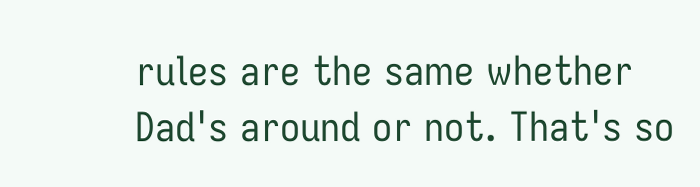rules are the same whether Dad's around or not. That's so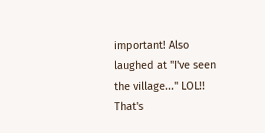important! Also laughed at "I've seen the village..." LOL!! That's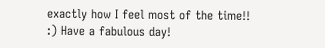exactly how I feel most of the time!! :) Have a fabulous day!